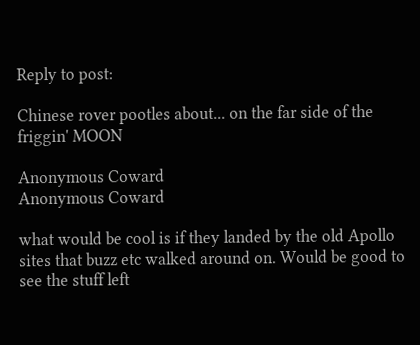Reply to post:

Chinese rover pootles about... on the far side of the friggin' MOON

Anonymous Coward
Anonymous Coward

what would be cool is if they landed by the old Apollo sites that buzz etc walked around on. Would be good to see the stuff left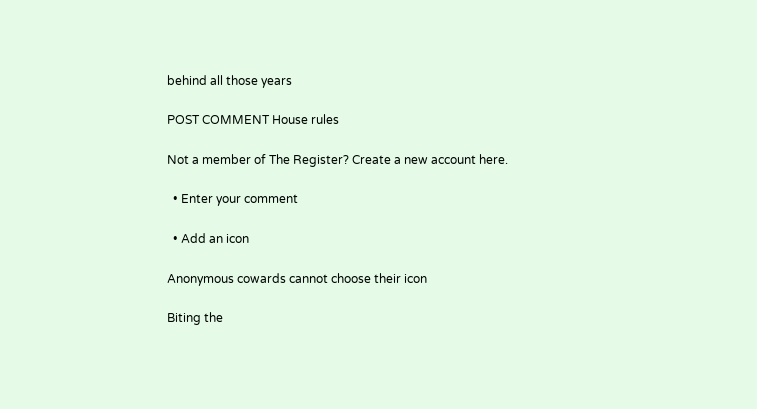behind all those years

POST COMMENT House rules

Not a member of The Register? Create a new account here.

  • Enter your comment

  • Add an icon

Anonymous cowards cannot choose their icon

Biting the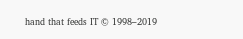hand that feeds IT © 1998–2019